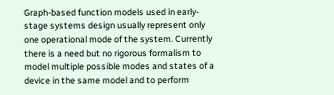Graph-based function models used in early-stage systems design usually represent only one operational mode of the system. Currently there is a need but no rigorous formalism to model multiple possible modes and states of a device in the same model and to perform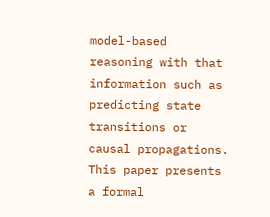model-based reasoning with that information such as predicting state transitions or causal propagations. This paper presents a formal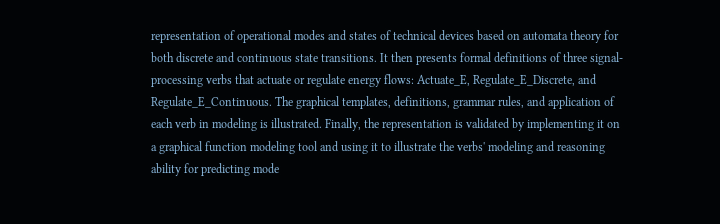representation of operational modes and states of technical devices based on automata theory for both discrete and continuous state transitions. It then presents formal definitions of three signal-processing verbs that actuate or regulate energy flows: Actuate_E, Regulate_E_Discrete, and Regulate_E_Continuous. The graphical templates, definitions, grammar rules, and application of each verb in modeling is illustrated. Finally, the representation is validated by implementing it on a graphical function modeling tool and using it to illustrate the verbs' modeling and reasoning ability for predicting mode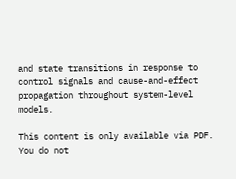and state transitions in response to control signals and cause-and-effect propagation throughout system-level models.

This content is only available via PDF.
You do not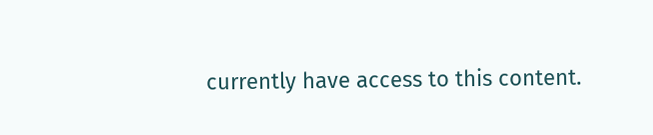currently have access to this content.